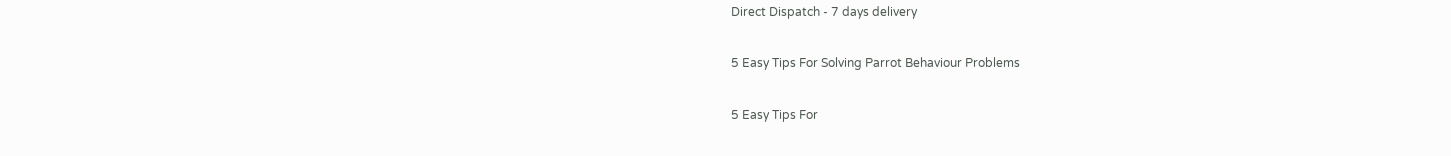Direct Dispatch - 7 days delivery

5 Easy Tips For Solving Parrot Behaviour Problems

5 Easy Tips For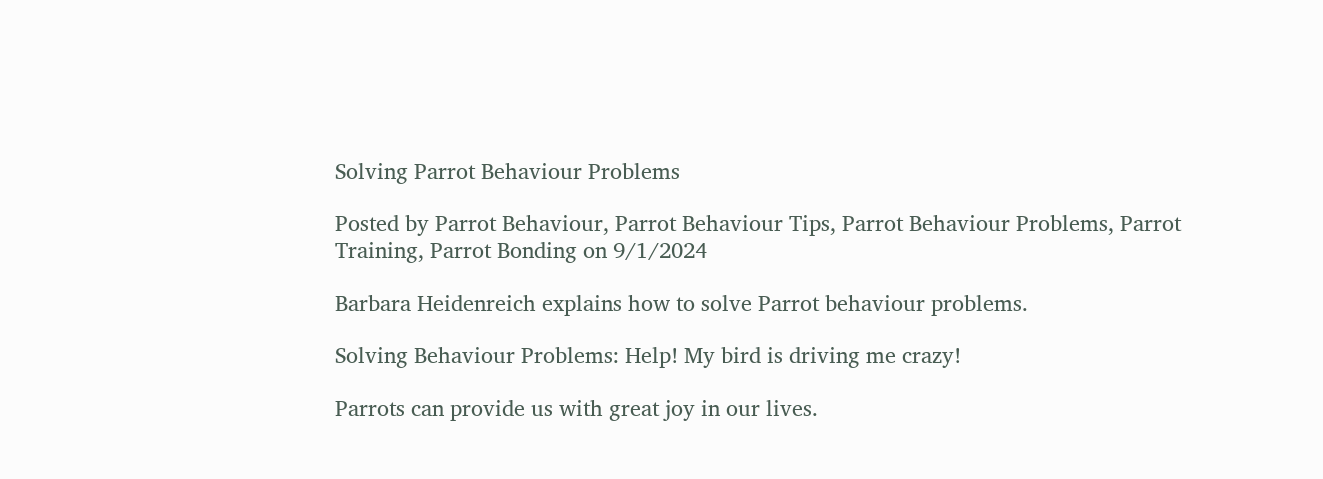Solving Parrot Behaviour Problems

Posted by Parrot Behaviour, Parrot Behaviour Tips, Parrot Behaviour Problems, Parrot Training, Parrot Bonding on 9/1/2024

Barbara Heidenreich explains how to solve Parrot behaviour problems.

Solving Behaviour Problems: Help! My bird is driving me crazy!

Parrots can provide us with great joy in our lives.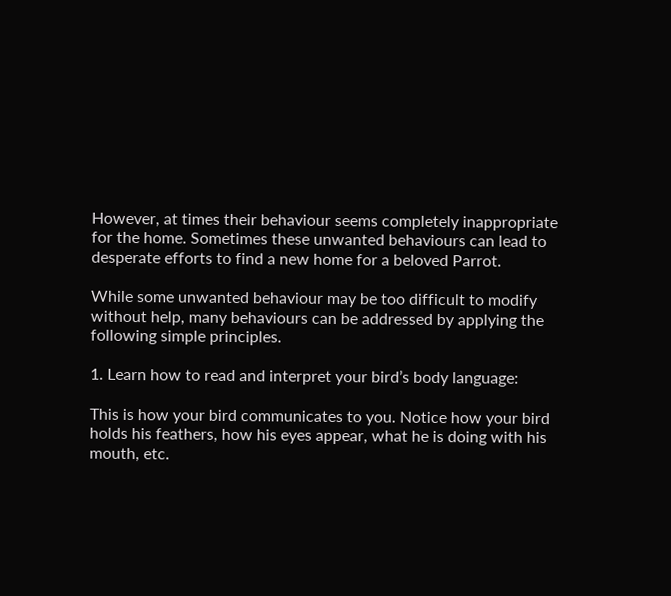However, at times their behaviour seems completely inappropriate for the home. Sometimes these unwanted behaviours can lead to desperate efforts to find a new home for a beloved Parrot.

While some unwanted behaviour may be too difficult to modify without help, many behaviours can be addressed by applying the following simple principles.

1. Learn how to read and interpret your bird’s body language:

This is how your bird communicates to you. Notice how your bird holds his feathers, how his eyes appear, what he is doing with his mouth, etc.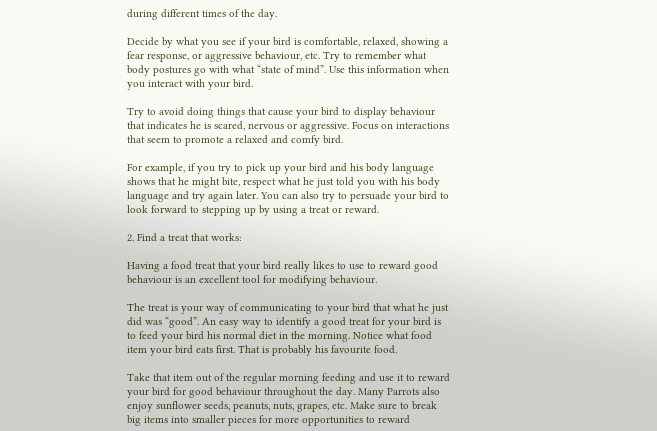during different times of the day.

Decide by what you see if your bird is comfortable, relaxed, showing a fear response, or aggressive behaviour, etc. Try to remember what body postures go with what “state of mind”. Use this information when you interact with your bird.

Try to avoid doing things that cause your bird to display behaviour that indicates he is scared, nervous or aggressive. Focus on interactions that seem to promote a relaxed and comfy bird.

For example, if you try to pick up your bird and his body language shows that he might bite, respect what he just told you with his body language and try again later. You can also try to persuade your bird to look forward to stepping up by using a treat or reward.

2. Find a treat that works:

Having a food treat that your bird really likes to use to reward good behaviour is an excellent tool for modifying behaviour.

The treat is your way of communicating to your bird that what he just did was “good”. An easy way to identify a good treat for your bird is to feed your bird his normal diet in the morning. Notice what food item your bird eats first. That is probably his favourite food.

Take that item out of the regular morning feeding and use it to reward your bird for good behaviour throughout the day. Many Parrots also enjoy sunflower seeds, peanuts, nuts, grapes, etc. Make sure to break big items into smaller pieces for more opportunities to reward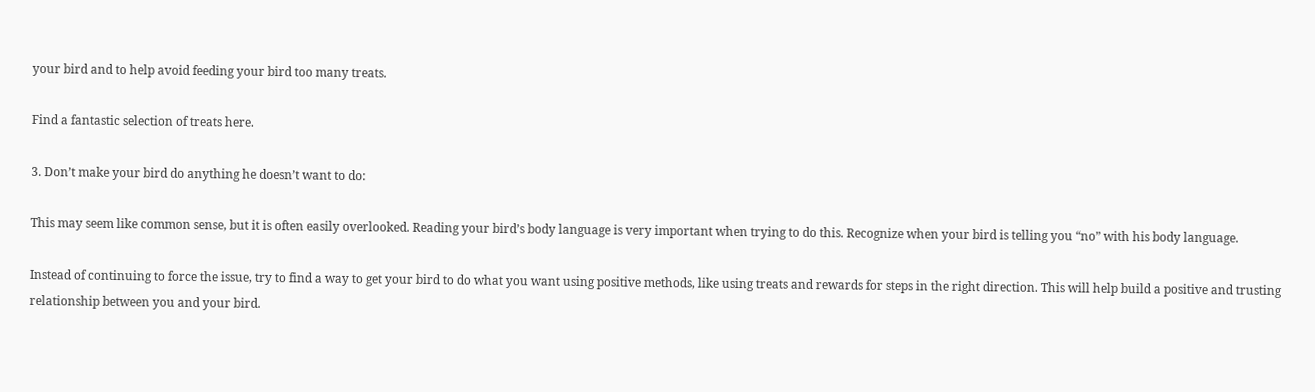your bird and to help avoid feeding your bird too many treats.

Find a fantastic selection of treats here.

3. Don’t make your bird do anything he doesn’t want to do:

This may seem like common sense, but it is often easily overlooked. Reading your bird’s body language is very important when trying to do this. Recognize when your bird is telling you “no” with his body language.

Instead of continuing to force the issue, try to find a way to get your bird to do what you want using positive methods, like using treats and rewards for steps in the right direction. This will help build a positive and trusting relationship between you and your bird.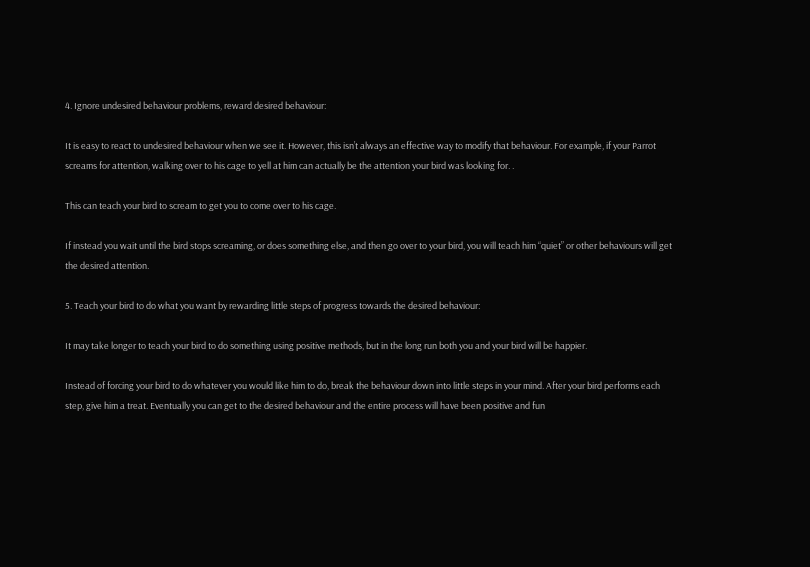4. Ignore undesired behaviour problems, reward desired behaviour:

It is easy to react to undesired behaviour when we see it. However, this isn’t always an effective way to modify that behaviour. For example, if your Parrot screams for attention, walking over to his cage to yell at him can actually be the attention your bird was looking for. .

This can teach your bird to scream to get you to come over to his cage.

If instead you wait until the bird stops screaming, or does something else, and then go over to your bird, you will teach him “quiet” or other behaviours will get the desired attention.

5. Teach your bird to do what you want by rewarding little steps of progress towards the desired behaviour:

It may take longer to teach your bird to do something using positive methods, but in the long run both you and your bird will be happier.

Instead of forcing your bird to do whatever you would like him to do, break the behaviour down into little steps in your mind. After your bird performs each step, give him a treat. Eventually you can get to the desired behaviour and the entire process will have been positive and fun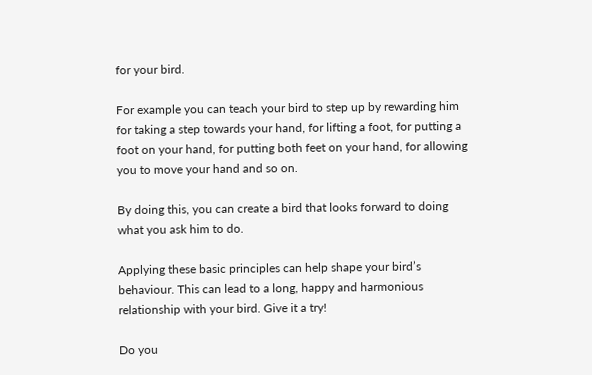for your bird.

For example you can teach your bird to step up by rewarding him for taking a step towards your hand, for lifting a foot, for putting a foot on your hand, for putting both feet on your hand, for allowing you to move your hand and so on.

By doing this, you can create a bird that looks forward to doing what you ask him to do.

Applying these basic principles can help shape your bird’s behaviour. This can lead to a long, happy and harmonious relationship with your bird. Give it a try!

Do you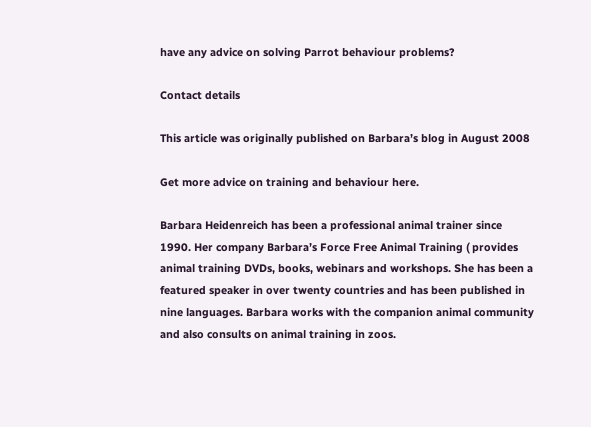have any advice on solving Parrot behaviour problems?

Contact details

This article was originally published on Barbara’s blog in August 2008

Get more advice on training and behaviour here.

Barbara Heidenreich has been a professional animal trainer since 1990. Her company Barbara’s Force Free Animal Training ( provides animal training DVDs, books, webinars and workshops. She has been a featured speaker in over twenty countries and has been published in nine languages. Barbara works with the companion animal community and also consults on animal training in zoos.